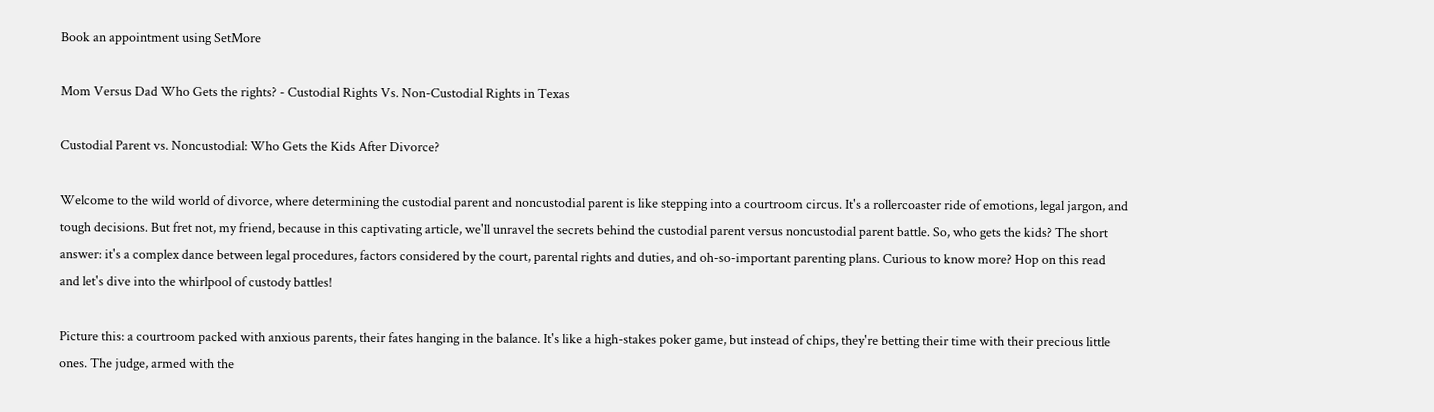Book an appointment using SetMore

Mom Versus Dad Who Gets the rights? - Custodial Rights Vs. Non-Custodial Rights in Texas

Custodial Parent vs. Noncustodial: Who Gets the Kids After Divorce?

Welcome to the wild world of divorce, where determining the custodial parent and noncustodial parent is like stepping into a courtroom circus. It's a rollercoaster ride of emotions, legal jargon, and tough decisions. But fret not, my friend, because in this captivating article, we'll unravel the secrets behind the custodial parent versus noncustodial parent battle. So, who gets the kids? The short answer: it's a complex dance between legal procedures, factors considered by the court, parental rights and duties, and oh-so-important parenting plans. Curious to know more? Hop on this read and let's dive into the whirlpool of custody battles!

Picture this: a courtroom packed with anxious parents, their fates hanging in the balance. It's like a high-stakes poker game, but instead of chips, they're betting their time with their precious little ones. The judge, armed with the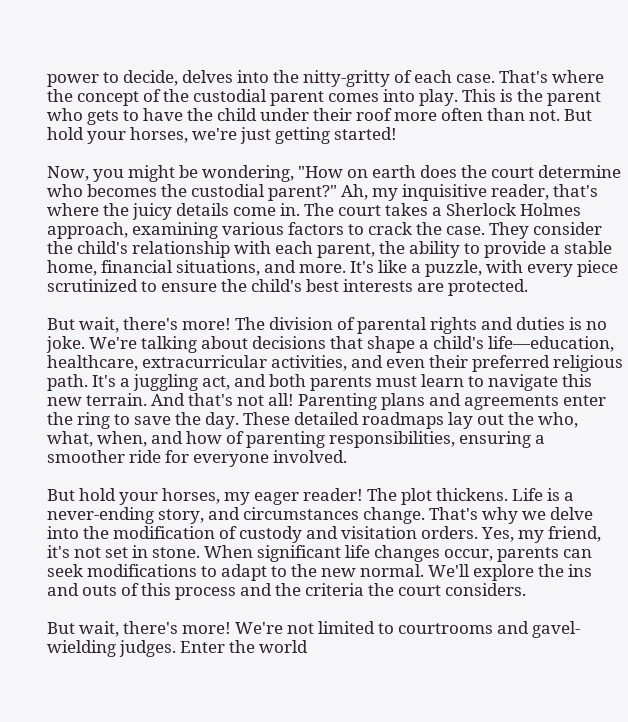power to decide, delves into the nitty-gritty of each case. That's where the concept of the custodial parent comes into play. This is the parent who gets to have the child under their roof more often than not. But hold your horses, we're just getting started!

Now, you might be wondering, "How on earth does the court determine who becomes the custodial parent?" Ah, my inquisitive reader, that's where the juicy details come in. The court takes a Sherlock Holmes approach, examining various factors to crack the case. They consider the child's relationship with each parent, the ability to provide a stable home, financial situations, and more. It's like a puzzle, with every piece scrutinized to ensure the child's best interests are protected.

But wait, there's more! The division of parental rights and duties is no joke. We're talking about decisions that shape a child's life—education, healthcare, extracurricular activities, and even their preferred religious path. It's a juggling act, and both parents must learn to navigate this new terrain. And that's not all! Parenting plans and agreements enter the ring to save the day. These detailed roadmaps lay out the who, what, when, and how of parenting responsibilities, ensuring a smoother ride for everyone involved.

But hold your horses, my eager reader! The plot thickens. Life is a never-ending story, and circumstances change. That's why we delve into the modification of custody and visitation orders. Yes, my friend, it's not set in stone. When significant life changes occur, parents can seek modifications to adapt to the new normal. We'll explore the ins and outs of this process and the criteria the court considers.

But wait, there's more! We're not limited to courtrooms and gavel-wielding judges. Enter the world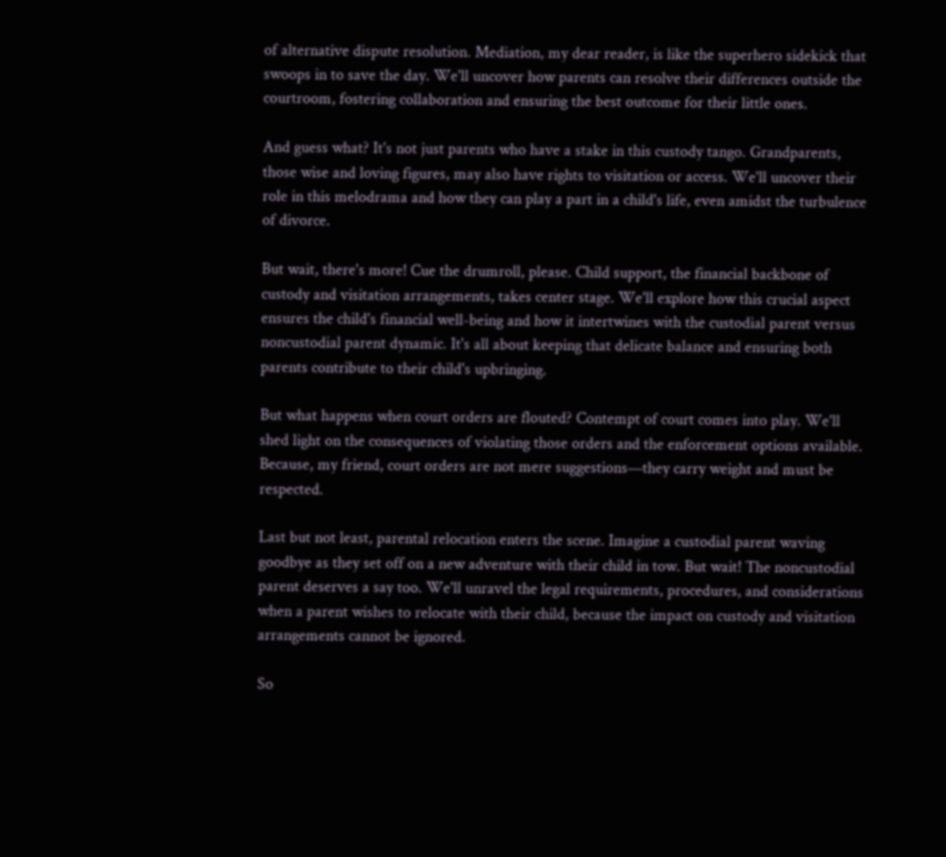of alternative dispute resolution. Mediation, my dear reader, is like the superhero sidekick that swoops in to save the day. We'll uncover how parents can resolve their differences outside the courtroom, fostering collaboration and ensuring the best outcome for their little ones.

And guess what? It's not just parents who have a stake in this custody tango. Grandparents, those wise and loving figures, may also have rights to visitation or access. We'll uncover their role in this melodrama and how they can play a part in a child's life, even amidst the turbulence of divorce.

But wait, there's more! Cue the drumroll, please. Child support, the financial backbone of custody and visitation arrangements, takes center stage. We'll explore how this crucial aspect ensures the child's financial well-being and how it intertwines with the custodial parent versus noncustodial parent dynamic. It's all about keeping that delicate balance and ensuring both parents contribute to their child's upbringing.

But what happens when court orders are flouted? Contempt of court comes into play. We'll shed light on the consequences of violating those orders and the enforcement options available. Because, my friend, court orders are not mere suggestions—they carry weight and must be respected.

Last but not least, parental relocation enters the scene. Imagine a custodial parent waving goodbye as they set off on a new adventure with their child in tow. But wait! The noncustodial parent deserves a say too. We'll unravel the legal requirements, procedures, and considerations when a parent wishes to relocate with their child, because the impact on custody and visitation arrangements cannot be ignored.

So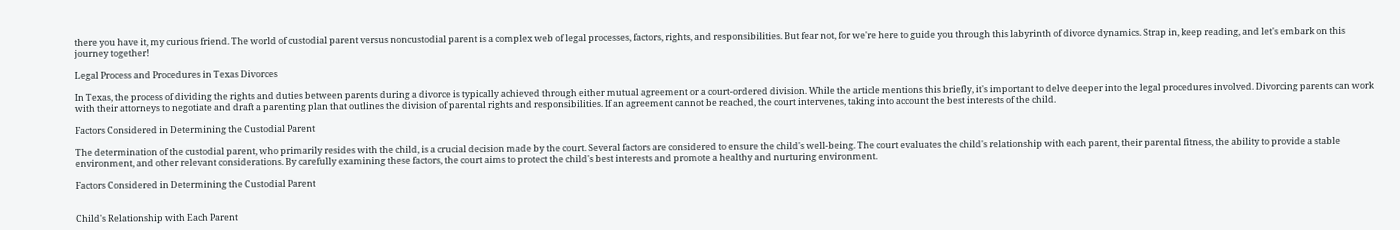there you have it, my curious friend. The world of custodial parent versus noncustodial parent is a complex web of legal processes, factors, rights, and responsibilities. But fear not, for we're here to guide you through this labyrinth of divorce dynamics. Strap in, keep reading, and let's embark on this journey together!

Legal Process and Procedures in Texas Divorces

In Texas, the process of dividing the rights and duties between parents during a divorce is typically achieved through either mutual agreement or a court-ordered division. While the article mentions this briefly, it's important to delve deeper into the legal procedures involved. Divorcing parents can work with their attorneys to negotiate and draft a parenting plan that outlines the division of parental rights and responsibilities. If an agreement cannot be reached, the court intervenes, taking into account the best interests of the child.

Factors Considered in Determining the Custodial Parent

The determination of the custodial parent, who primarily resides with the child, is a crucial decision made by the court. Several factors are considered to ensure the child's well-being. The court evaluates the child's relationship with each parent, their parental fitness, the ability to provide a stable environment, and other relevant considerations. By carefully examining these factors, the court aims to protect the child's best interests and promote a healthy and nurturing environment.

Factors Considered in Determining the Custodial Parent


Child's Relationship with Each Parent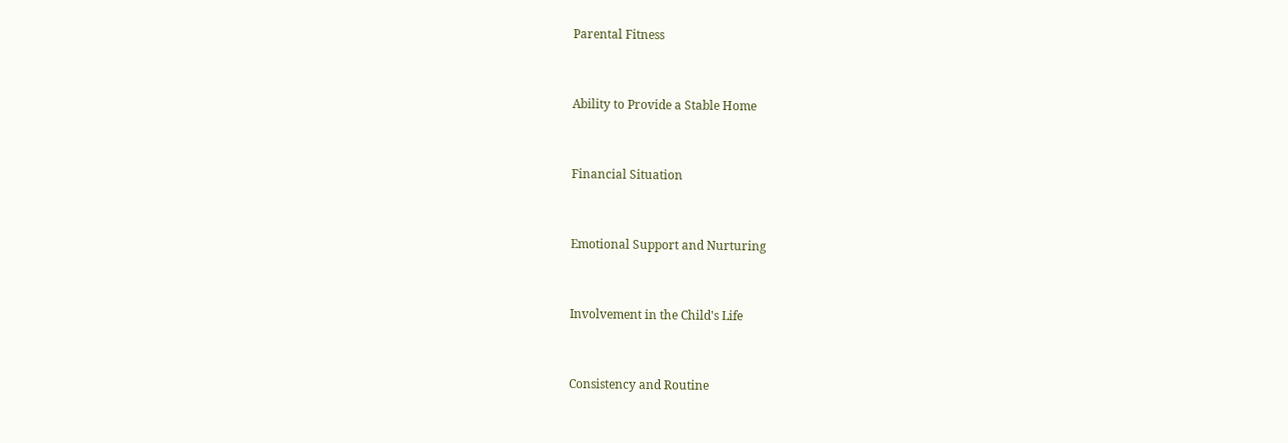Parental Fitness


Ability to Provide a Stable Home


Financial Situation


Emotional Support and Nurturing


Involvement in the Child's Life


Consistency and Routine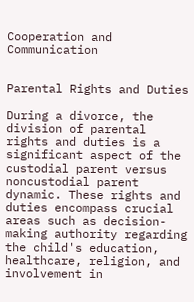Cooperation and Communication


Parental Rights and Duties

During a divorce, the division of parental rights and duties is a significant aspect of the custodial parent versus noncustodial parent dynamic. These rights and duties encompass crucial areas such as decision-making authority regarding the child's education, healthcare, religion, and involvement in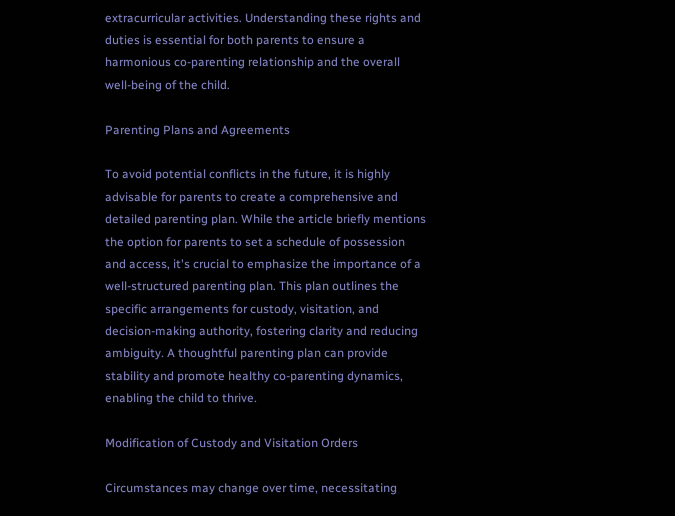extracurricular activities. Understanding these rights and duties is essential for both parents to ensure a harmonious co-parenting relationship and the overall well-being of the child.

Parenting Plans and Agreements

To avoid potential conflicts in the future, it is highly advisable for parents to create a comprehensive and detailed parenting plan. While the article briefly mentions the option for parents to set a schedule of possession and access, it's crucial to emphasize the importance of a well-structured parenting plan. This plan outlines the specific arrangements for custody, visitation, and decision-making authority, fostering clarity and reducing ambiguity. A thoughtful parenting plan can provide stability and promote healthy co-parenting dynamics, enabling the child to thrive.

Modification of Custody and Visitation Orders

Circumstances may change over time, necessitating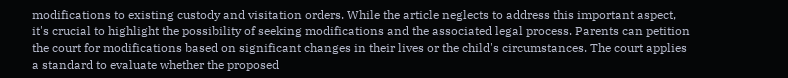modifications to existing custody and visitation orders. While the article neglects to address this important aspect, it's crucial to highlight the possibility of seeking modifications and the associated legal process. Parents can petition the court for modifications based on significant changes in their lives or the child's circumstances. The court applies a standard to evaluate whether the proposed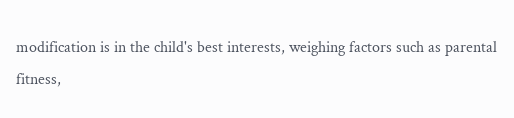modification is in the child's best interests, weighing factors such as parental fitness,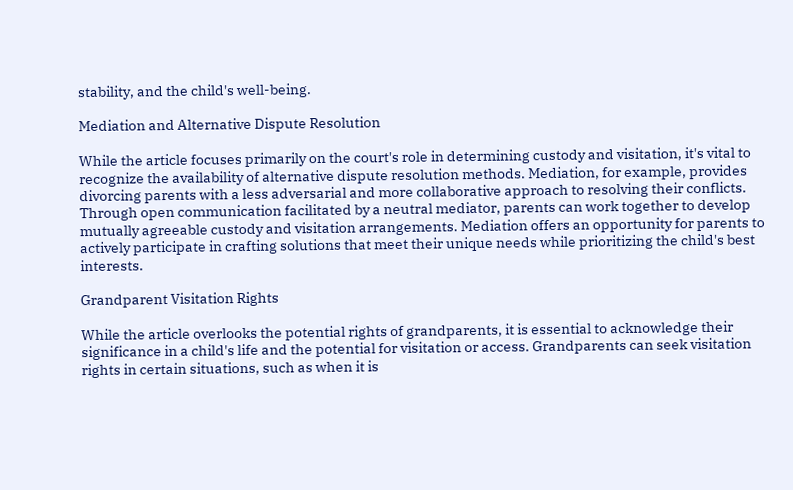stability, and the child's well-being.

Mediation and Alternative Dispute Resolution

While the article focuses primarily on the court's role in determining custody and visitation, it's vital to recognize the availability of alternative dispute resolution methods. Mediation, for example, provides divorcing parents with a less adversarial and more collaborative approach to resolving their conflicts. Through open communication facilitated by a neutral mediator, parents can work together to develop mutually agreeable custody and visitation arrangements. Mediation offers an opportunity for parents to actively participate in crafting solutions that meet their unique needs while prioritizing the child's best interests.

Grandparent Visitation Rights

While the article overlooks the potential rights of grandparents, it is essential to acknowledge their significance in a child's life and the potential for visitation or access. Grandparents can seek visitation rights in certain situations, such as when it is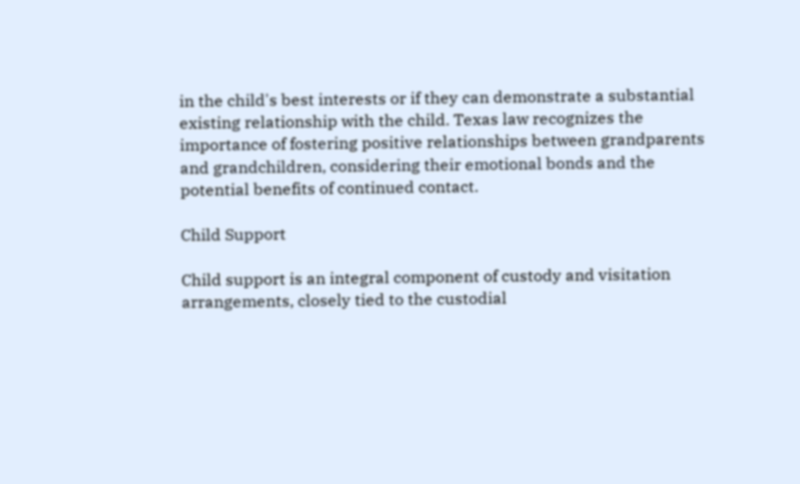in the child's best interests or if they can demonstrate a substantial existing relationship with the child. Texas law recognizes the importance of fostering positive relationships between grandparents and grandchildren, considering their emotional bonds and the potential benefits of continued contact.

Child Support

Child support is an integral component of custody and visitation arrangements, closely tied to the custodial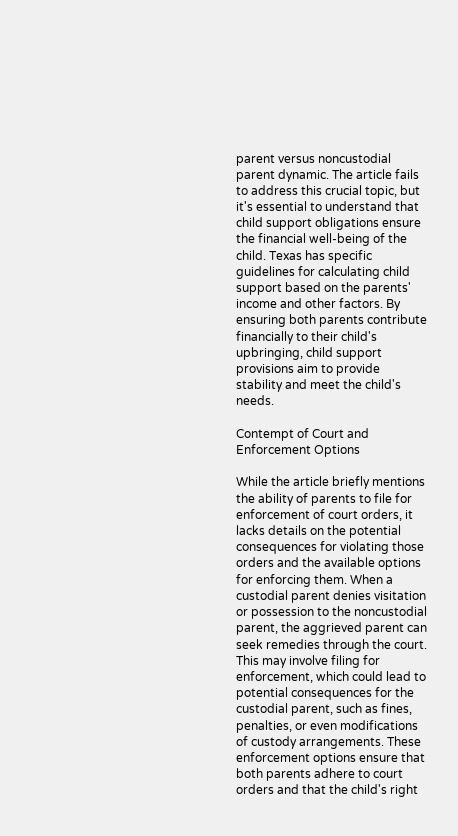parent versus noncustodial parent dynamic. The article fails to address this crucial topic, but it's essential to understand that child support obligations ensure the financial well-being of the child. Texas has specific guidelines for calculating child support based on the parents' income and other factors. By ensuring both parents contribute financially to their child's upbringing, child support provisions aim to provide stability and meet the child's needs.

Contempt of Court and Enforcement Options

While the article briefly mentions the ability of parents to file for enforcement of court orders, it lacks details on the potential consequences for violating those orders and the available options for enforcing them. When a custodial parent denies visitation or possession to the noncustodial parent, the aggrieved parent can seek remedies through the court. This may involve filing for enforcement, which could lead to potential consequences for the custodial parent, such as fines, penalties, or even modifications of custody arrangements. These enforcement options ensure that both parents adhere to court orders and that the child's right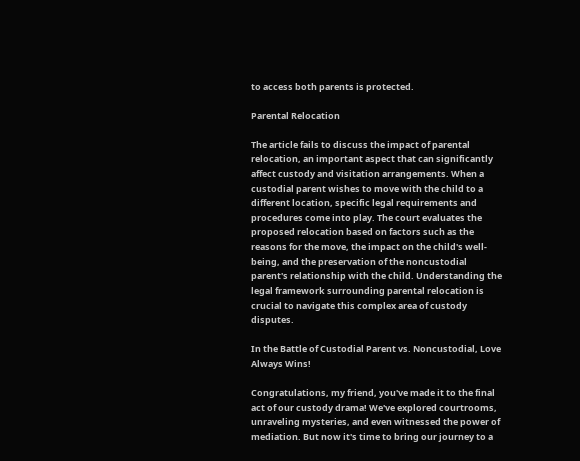to access both parents is protected.

Parental Relocation

The article fails to discuss the impact of parental relocation, an important aspect that can significantly affect custody and visitation arrangements. When a custodial parent wishes to move with the child to a different location, specific legal requirements and procedures come into play. The court evaluates the proposed relocation based on factors such as the reasons for the move, the impact on the child's well-being, and the preservation of the noncustodial parent's relationship with the child. Understanding the legal framework surrounding parental relocation is crucial to navigate this complex area of custody disputes.

In the Battle of Custodial Parent vs. Noncustodial, Love Always Wins!

Congratulations, my friend, you've made it to the final act of our custody drama! We've explored courtrooms, unraveling mysteries, and even witnessed the power of mediation. But now it's time to bring our journey to a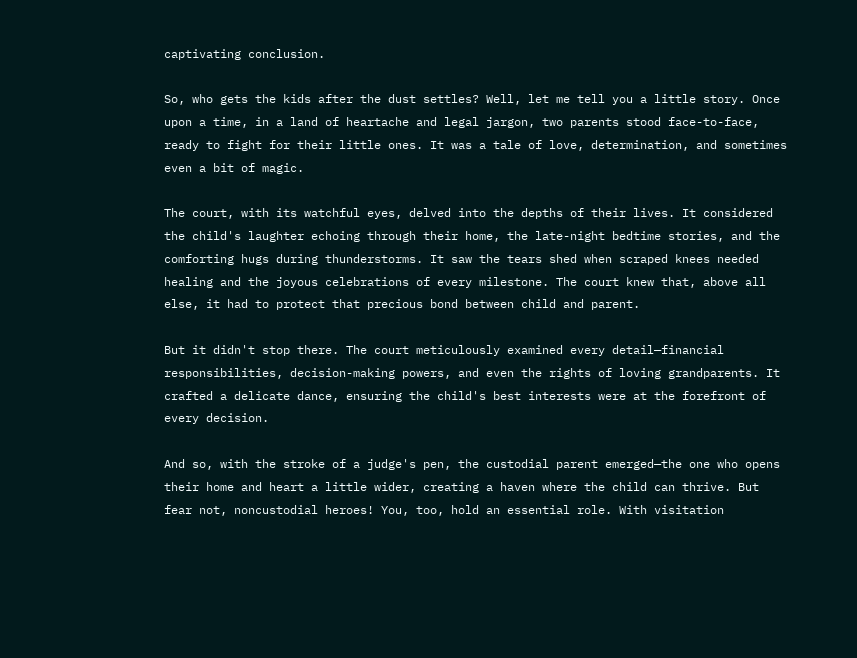captivating conclusion.

So, who gets the kids after the dust settles? Well, let me tell you a little story. Once upon a time, in a land of heartache and legal jargon, two parents stood face-to-face, ready to fight for their little ones. It was a tale of love, determination, and sometimes even a bit of magic.

The court, with its watchful eyes, delved into the depths of their lives. It considered the child's laughter echoing through their home, the late-night bedtime stories, and the comforting hugs during thunderstorms. It saw the tears shed when scraped knees needed healing and the joyous celebrations of every milestone. The court knew that, above all else, it had to protect that precious bond between child and parent.

But it didn't stop there. The court meticulously examined every detail—financial responsibilities, decision-making powers, and even the rights of loving grandparents. It crafted a delicate dance, ensuring the child's best interests were at the forefront of every decision.

And so, with the stroke of a judge's pen, the custodial parent emerged—the one who opens their home and heart a little wider, creating a haven where the child can thrive. But fear not, noncustodial heroes! You, too, hold an essential role. With visitation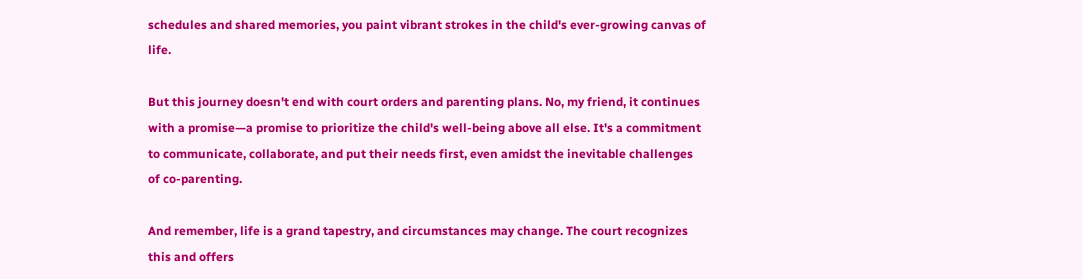schedules and shared memories, you paint vibrant strokes in the child's ever-growing canvas of life.

But this journey doesn't end with court orders and parenting plans. No, my friend, it continues with a promise—a promise to prioritize the child's well-being above all else. It's a commitment to communicate, collaborate, and put their needs first, even amidst the inevitable challenges of co-parenting.

And remember, life is a grand tapestry, and circumstances may change. The court recognizes this and offers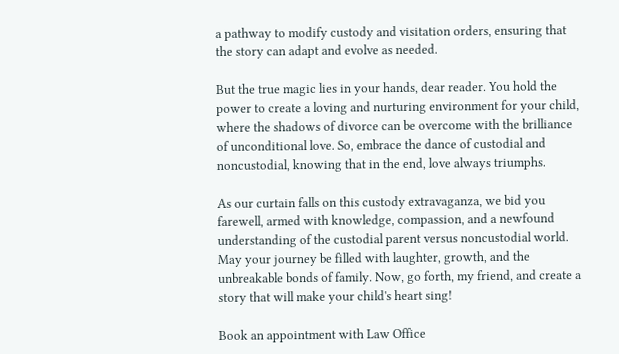a pathway to modify custody and visitation orders, ensuring that the story can adapt and evolve as needed.

But the true magic lies in your hands, dear reader. You hold the power to create a loving and nurturing environment for your child, where the shadows of divorce can be overcome with the brilliance of unconditional love. So, embrace the dance of custodial and noncustodial, knowing that in the end, love always triumphs.

As our curtain falls on this custody extravaganza, we bid you farewell, armed with knowledge, compassion, and a newfound understanding of the custodial parent versus noncustodial world. May your journey be filled with laughter, growth, and the unbreakable bonds of family. Now, go forth, my friend, and create a story that will make your child's heart sing!

Book an appointment with Law Office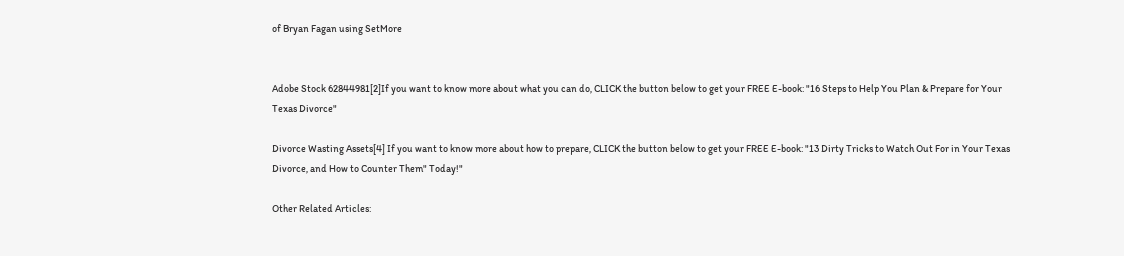of Bryan Fagan using SetMore


Adobe Stock 62844981[2]If you want to know more about what you can do, CLICK the button below to get your FREE E-book: "16 Steps to Help You Plan & Prepare for Your Texas Divorce"

Divorce Wasting Assets[4] If you want to know more about how to prepare, CLICK the button below to get your FREE E-book: "13 Dirty Tricks to Watch Out For in Your Texas Divorce, and How to Counter Them" Today!"

Other Related Articles: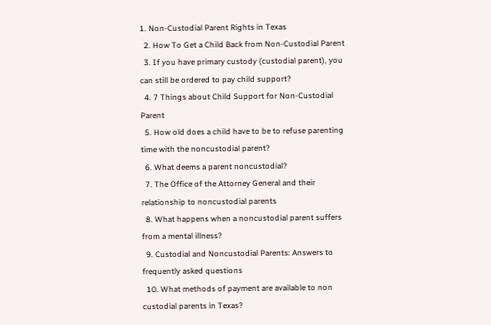1. Non-Custodial Parent Rights in Texas
  2. How To Get a Child Back from Non-Custodial Parent
  3. If you have primary custody (custodial parent), you can still be ordered to pay child support?
  4. 7 Things about Child Support for Non-Custodial Parent
  5. How old does a child have to be to refuse parenting time with the noncustodial parent?
  6. What deems a parent noncustodial?
  7. The Office of the Attorney General and their relationship to noncustodial parents
  8. What happens when a noncustodial parent suffers from a mental illness?
  9. Custodial and Noncustodial Parents: Answers to frequently asked questions
  10. What methods of payment are available to non custodial parents in Texas?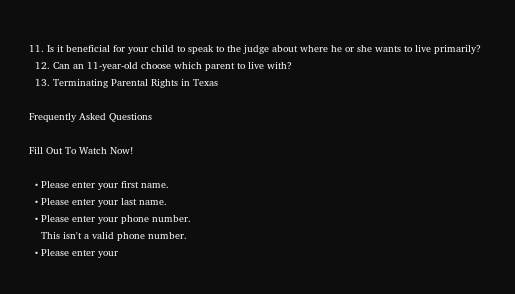11. Is it beneficial for your child to speak to the judge about where he or she wants to live primarily?
  12. Can an 11-year-old choose which parent to live with?
  13. Terminating Parental Rights in Texas

Frequently Asked Questions

Fill Out To Watch Now!

  • Please enter your first name.
  • Please enter your last name.
  • Please enter your phone number.
    This isn't a valid phone number.
  • Please enter your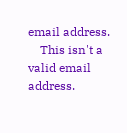email address.
    This isn't a valid email address.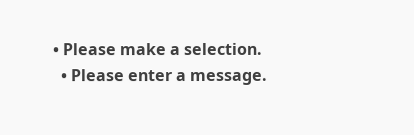• Please make a selection.
  • Please enter a message.